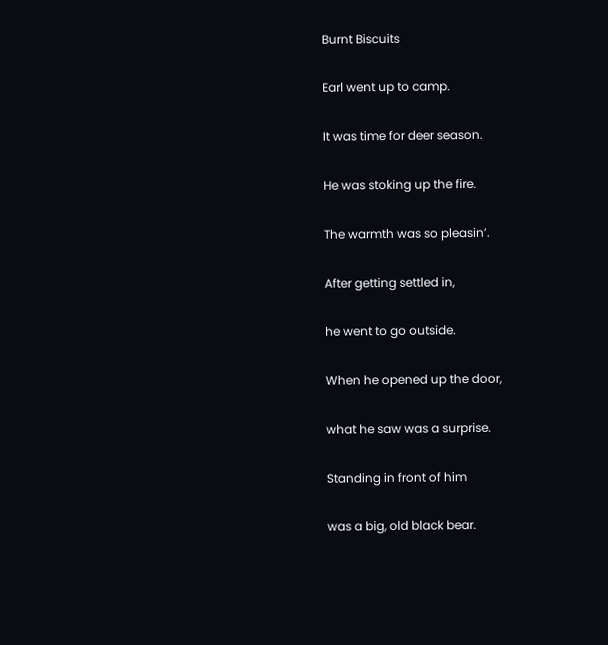Burnt Biscuits

Earl went up to camp.

It was time for deer season.

He was stoking up the fire.

The warmth was so pleasin’.

After getting settled in,

he went to go outside.

When he opened up the door,

what he saw was a surprise.

Standing in front of him

was a big, old black bear.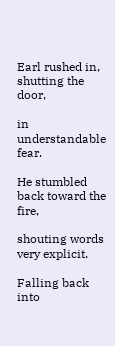Earl rushed in, shutting the door,

in understandable fear.

He stumbled back toward the fire,

shouting words very explicit.

Falling back into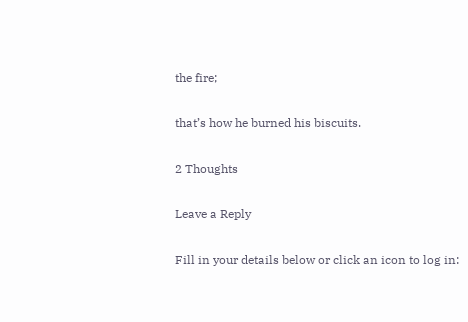the fire;

that’s how he burned his biscuits.

2 Thoughts

Leave a Reply

Fill in your details below or click an icon to log in: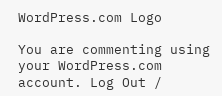WordPress.com Logo

You are commenting using your WordPress.com account. Log Out /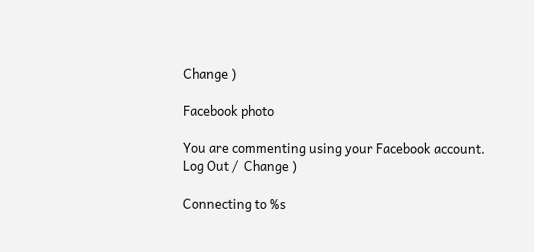Change )

Facebook photo

You are commenting using your Facebook account. Log Out /  Change )

Connecting to %s